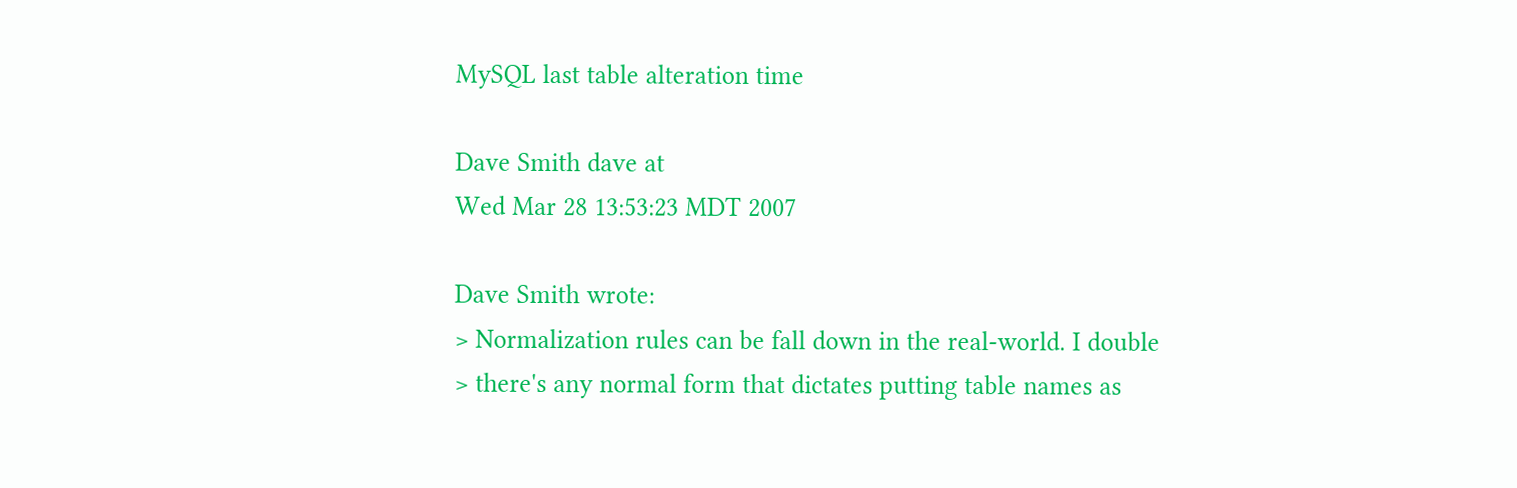MySQL last table alteration time

Dave Smith dave at
Wed Mar 28 13:53:23 MDT 2007

Dave Smith wrote:
> Normalization rules can be fall down in the real-world. I double
> there's any normal form that dictates putting table names as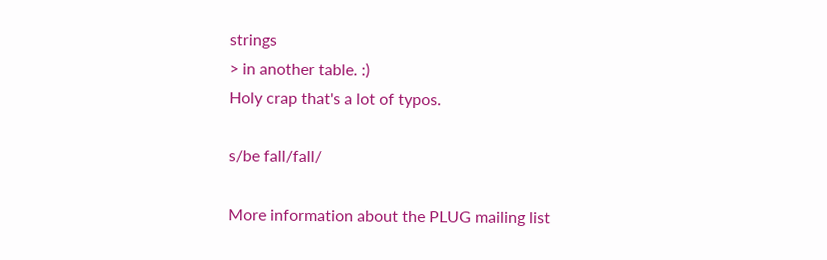strings
> in another table. :)
Holy crap that's a lot of typos.

s/be fall/fall/

More information about the PLUG mailing list